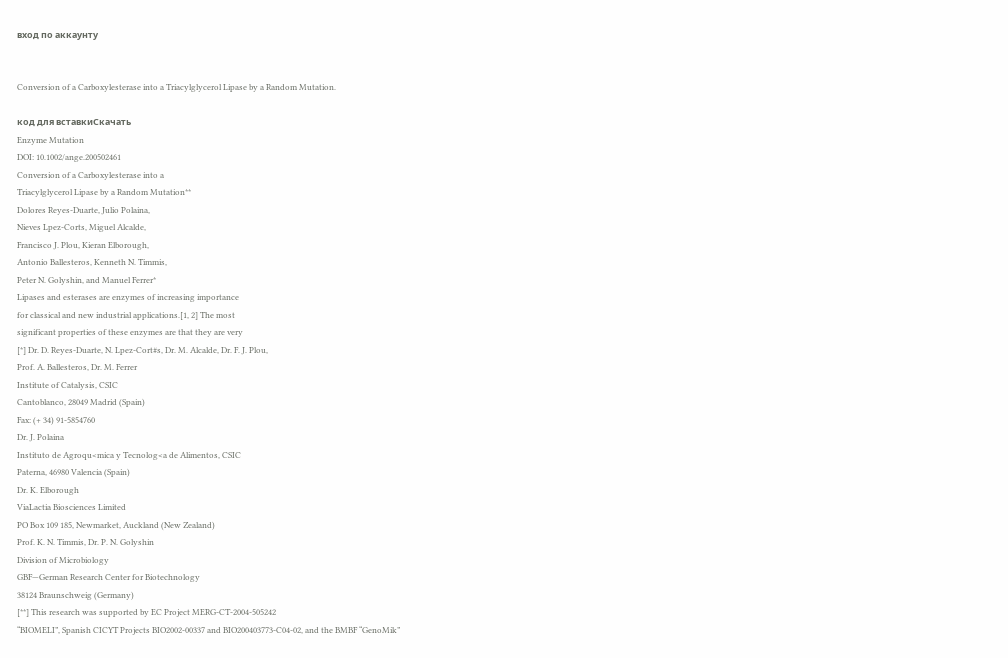вход по аккаунту


Conversion of a Carboxylesterase into a Triacylglycerol Lipase by a Random Mutation.

код для вставкиСкачать
Enzyme Mutation
DOI: 10.1002/ange.200502461
Conversion of a Carboxylesterase into a
Triacylglycerol Lipase by a Random Mutation**
Dolores Reyes-Duarte, Julio Polaina,
Nieves Lpez-Corts, Miguel Alcalde,
Francisco J. Plou, Kieran Elborough,
Antonio Ballesteros, Kenneth N. Timmis,
Peter N. Golyshin, and Manuel Ferrer*
Lipases and esterases are enzymes of increasing importance
for classical and new industrial applications.[1, 2] The most
significant properties of these enzymes are that they are very
[*] Dr. D. Reyes-Duarte, N. Lpez-Cort#s, Dr. M. Alcalde, Dr. F. J. Plou,
Prof. A. Ballesteros, Dr. M. Ferrer
Institute of Catalysis, CSIC
Cantoblanco, 28049 Madrid (Spain)
Fax: (+ 34) 91-5854760
Dr. J. Polaina
Instituto de Agroqu<mica y Tecnolog<a de Alimentos, CSIC
Paterna, 46980 Valencia (Spain)
Dr. K. Elborough
ViaLactia Biosciences Limited
PO Box 109 185, Newmarket, Auckland (New Zealand)
Prof. K. N. Timmis, Dr. P. N. Golyshin
Division of Microbiology
GBF—German Research Center for Biotechnology
38124 Braunschweig (Germany)
[**] This research was supported by EC Project MERG-CT-2004-505242
“BIOMELI”, Spanish CICYT Projects BIO2002-00337 and BIO200403773-C04-02, and the BMBF “GenoMik”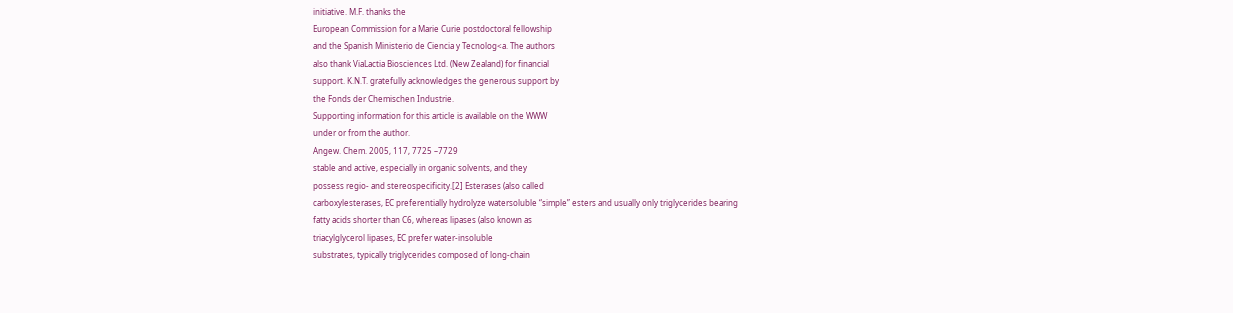initiative. M.F. thanks the
European Commission for a Marie Curie postdoctoral fellowship
and the Spanish Ministerio de Ciencia y Tecnolog<a. The authors
also thank ViaLactia Biosciences Ltd. (New Zealand) for financial
support. K.N.T. gratefully acknowledges the generous support by
the Fonds der Chemischen Industrie.
Supporting information for this article is available on the WWW
under or from the author.
Angew. Chem. 2005, 117, 7725 –7729
stable and active, especially in organic solvents, and they
possess regio- and stereospecificity.[2] Esterases (also called
carboxylesterases, EC preferentially hydrolyze watersoluble “simple” esters and usually only triglycerides bearing
fatty acids shorter than C6, whereas lipases (also known as
triacylglycerol lipases, EC prefer water-insoluble
substrates, typically triglycerides composed of long-chain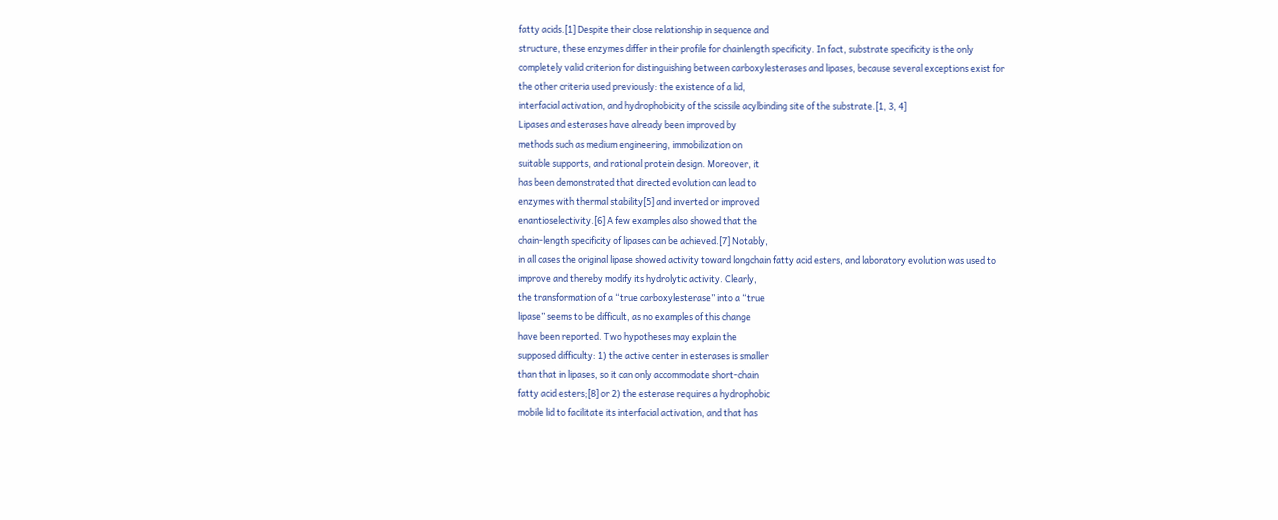fatty acids.[1] Despite their close relationship in sequence and
structure, these enzymes differ in their profile for chainlength specificity. In fact, substrate specificity is the only
completely valid criterion for distinguishing between carboxylesterases and lipases, because several exceptions exist for
the other criteria used previously: the existence of a lid,
interfacial activation, and hydrophobicity of the scissile acylbinding site of the substrate.[1, 3, 4]
Lipases and esterases have already been improved by
methods such as medium engineering, immobilization on
suitable supports, and rational protein design. Moreover, it
has been demonstrated that directed evolution can lead to
enzymes with thermal stability[5] and inverted or improved
enantioselectivity.[6] A few examples also showed that the
chain-length specificity of lipases can be achieved.[7] Notably,
in all cases the original lipase showed activity toward longchain fatty acid esters, and laboratory evolution was used to
improve and thereby modify its hydrolytic activity. Clearly,
the transformation of a “true carboxylesterase” into a “true
lipase” seems to be difficult, as no examples of this change
have been reported. Two hypotheses may explain the
supposed difficulty: 1) the active center in esterases is smaller
than that in lipases, so it can only accommodate short-chain
fatty acid esters;[8] or 2) the esterase requires a hydrophobic
mobile lid to facilitate its interfacial activation, and that has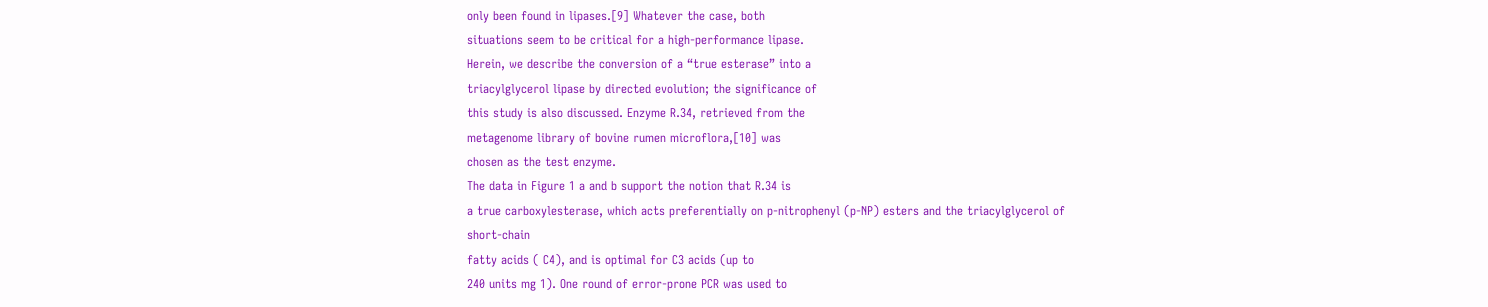only been found in lipases.[9] Whatever the case, both
situations seem to be critical for a high-performance lipase.
Herein, we describe the conversion of a “true esterase” into a
triacylglycerol lipase by directed evolution; the significance of
this study is also discussed. Enzyme R.34, retrieved from the
metagenome library of bovine rumen microflora,[10] was
chosen as the test enzyme.
The data in Figure 1 a and b support the notion that R.34 is
a true carboxylesterase, which acts preferentially on p-nitrophenyl (p-NP) esters and the triacylglycerol of short-chain
fatty acids ( C4), and is optimal for C3 acids (up to
240 units mg 1). One round of error-prone PCR was used to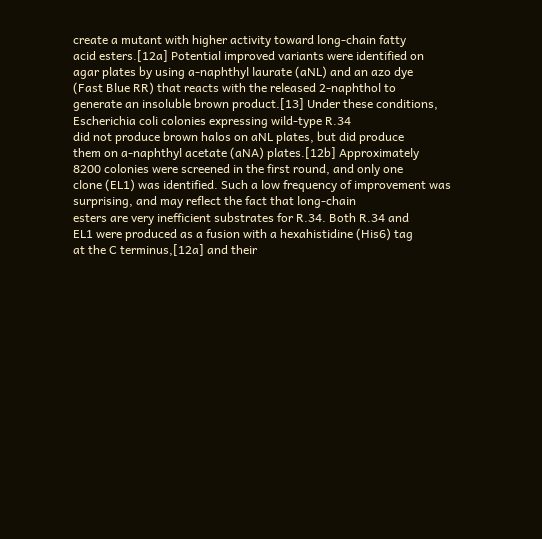create a mutant with higher activity toward long-chain fatty
acid esters.[12a] Potential improved variants were identified on
agar plates by using a-naphthyl laurate (aNL) and an azo dye
(Fast Blue RR) that reacts with the released 2-naphthol to
generate an insoluble brown product.[13] Under these conditions, Escherichia coli colonies expressing wild-type R.34
did not produce brown halos on aNL plates, but did produce
them on a-naphthyl acetate (aNA) plates.[12b] Approximately
8200 colonies were screened in the first round, and only one
clone (EL1) was identified. Such a low frequency of improvement was surprising, and may reflect the fact that long-chain
esters are very inefficient substrates for R.34. Both R.34 and
EL1 were produced as a fusion with a hexahistidine (His6) tag
at the C terminus,[12a] and their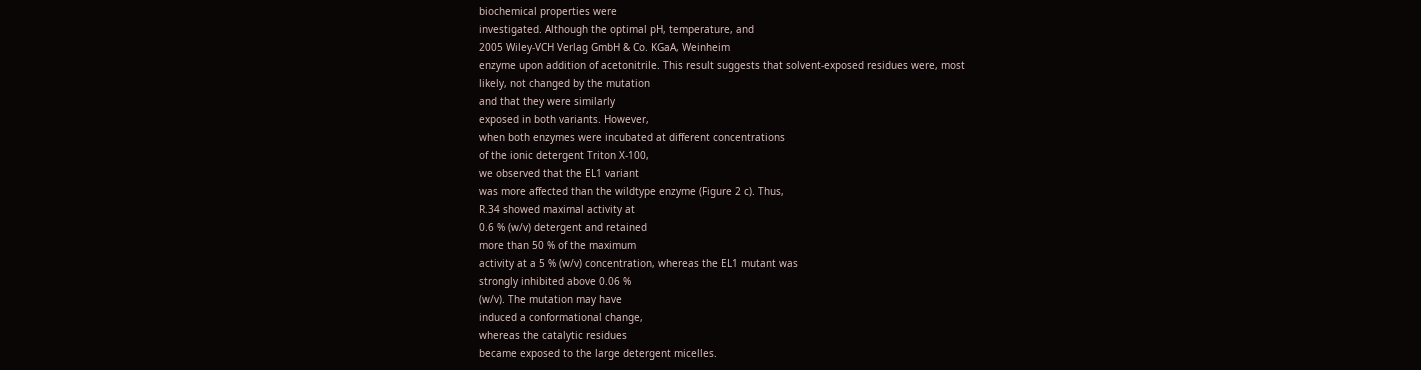biochemical properties were
investigated. Although the optimal pH, temperature, and
2005 Wiley-VCH Verlag GmbH & Co. KGaA, Weinheim
enzyme upon addition of acetonitrile. This result suggests that solvent-exposed residues were, most
likely, not changed by the mutation
and that they were similarly
exposed in both variants. However,
when both enzymes were incubated at different concentrations
of the ionic detergent Triton X-100,
we observed that the EL1 variant
was more affected than the wildtype enzyme (Figure 2 c). Thus,
R.34 showed maximal activity at
0.6 % (w/v) detergent and retained
more than 50 % of the maximum
activity at a 5 % (w/v) concentration, whereas the EL1 mutant was
strongly inhibited above 0.06 %
(w/v). The mutation may have
induced a conformational change,
whereas the catalytic residues
became exposed to the large detergent micelles.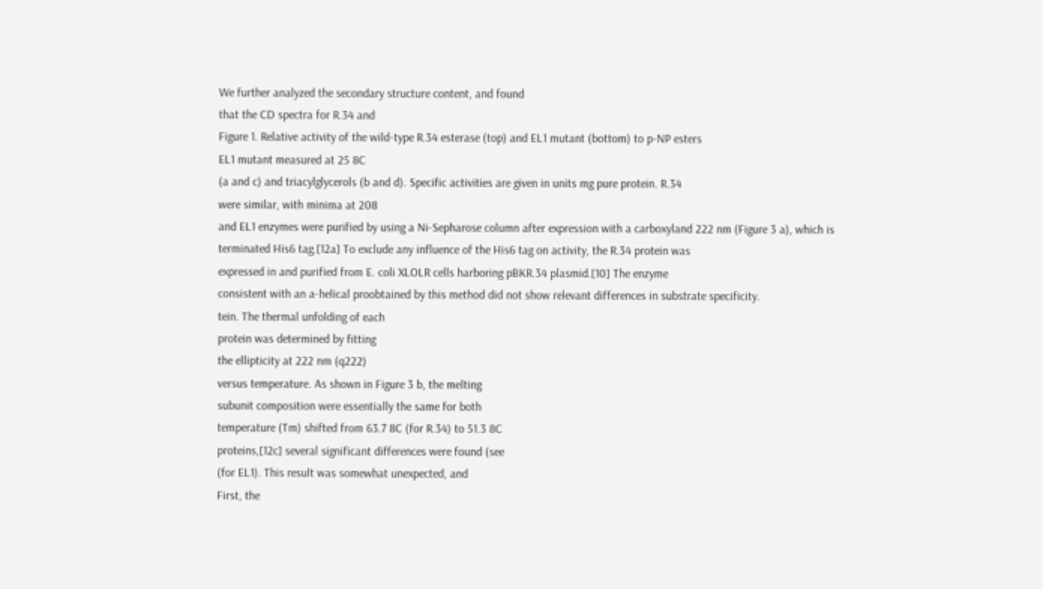We further analyzed the secondary structure content, and found
that the CD spectra for R.34 and
Figure 1. Relative activity of the wild-type R.34 esterase (top) and EL1 mutant (bottom) to p-NP esters
EL1 mutant measured at 25 8C
(a and c) and triacylglycerols (b and d). Specific activities are given in units mg pure protein. R.34
were similar, with minima at 208
and EL1 enzymes were purified by using a Ni-Sepharose column after expression with a carboxyland 222 nm (Figure 3 a), which is
terminated His6 tag.[12a] To exclude any influence of the His6 tag on activity, the R.34 protein was
expressed in and purified from E. coli XLOLR cells harboring pBKR.34 plasmid.[10] The enzyme
consistent with an a-helical proobtained by this method did not show relevant differences in substrate specificity.
tein. The thermal unfolding of each
protein was determined by fitting
the ellipticity at 222 nm (q222)
versus temperature. As shown in Figure 3 b, the melting
subunit composition were essentially the same for both
temperature (Tm) shifted from 63.7 8C (for R.34) to 51.3 8C
proteins,[12c] several significant differences were found (see
(for EL1). This result was somewhat unexpected, and
First, the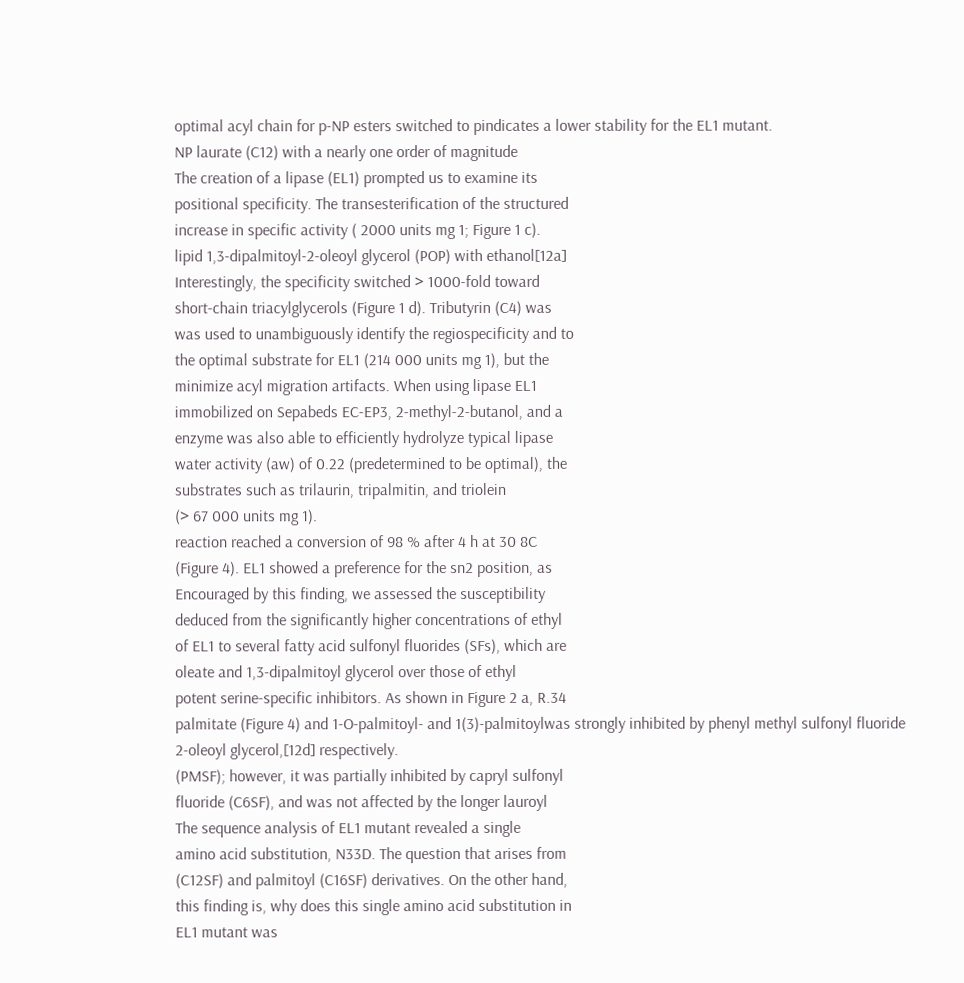optimal acyl chain for p-NP esters switched to pindicates a lower stability for the EL1 mutant.
NP laurate (C12) with a nearly one order of magnitude
The creation of a lipase (EL1) prompted us to examine its
positional specificity. The transesterification of the structured
increase in specific activity ( 2000 units mg 1; Figure 1 c).
lipid 1,3-dipalmitoyl-2-oleoyl glycerol (POP) with ethanol[12a]
Interestingly, the specificity switched > 1000-fold toward
short-chain triacylglycerols (Figure 1 d). Tributyrin (C4) was
was used to unambiguously identify the regiospecificity and to
the optimal substrate for EL1 (214 000 units mg 1), but the
minimize acyl migration artifacts. When using lipase EL1
immobilized on Sepabeds EC-EP3, 2-methyl-2-butanol, and a
enzyme was also able to efficiently hydrolyze typical lipase
water activity (aw) of 0.22 (predetermined to be optimal), the
substrates such as trilaurin, tripalmitin, and triolein
(> 67 000 units mg 1).
reaction reached a conversion of 98 % after 4 h at 30 8C
(Figure 4). EL1 showed a preference for the sn2 position, as
Encouraged by this finding, we assessed the susceptibility
deduced from the significantly higher concentrations of ethyl
of EL1 to several fatty acid sulfonyl fluorides (SFs), which are
oleate and 1,3-dipalmitoyl glycerol over those of ethyl
potent serine-specific inhibitors. As shown in Figure 2 a, R.34
palmitate (Figure 4) and 1-O-palmitoyl- and 1(3)-palmitoylwas strongly inhibited by phenyl methyl sulfonyl fluoride
2-oleoyl glycerol,[12d] respectively.
(PMSF); however, it was partially inhibited by capryl sulfonyl
fluoride (C6SF), and was not affected by the longer lauroyl
The sequence analysis of EL1 mutant revealed a single
amino acid substitution, N33D. The question that arises from
(C12SF) and palmitoyl (C16SF) derivatives. On the other hand,
this finding is, why does this single amino acid substitution in
EL1 mutant was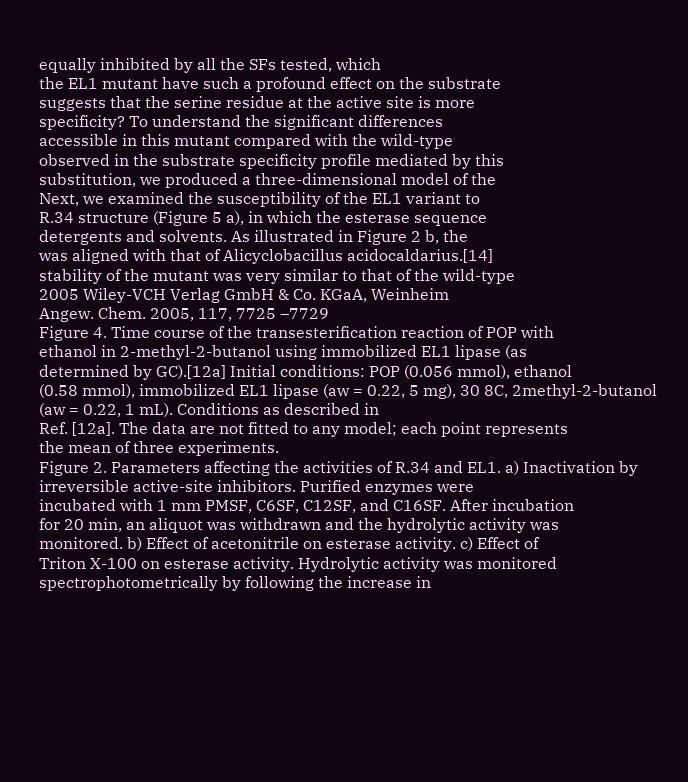equally inhibited by all the SFs tested, which
the EL1 mutant have such a profound effect on the substrate
suggests that the serine residue at the active site is more
specificity? To understand the significant differences
accessible in this mutant compared with the wild-type
observed in the substrate specificity profile mediated by this
substitution, we produced a three-dimensional model of the
Next, we examined the susceptibility of the EL1 variant to
R.34 structure (Figure 5 a), in which the esterase sequence
detergents and solvents. As illustrated in Figure 2 b, the
was aligned with that of Alicyclobacillus acidocaldarius.[14]
stability of the mutant was very similar to that of the wild-type
2005 Wiley-VCH Verlag GmbH & Co. KGaA, Weinheim
Angew. Chem. 2005, 117, 7725 –7729
Figure 4. Time course of the transesterification reaction of POP with
ethanol in 2-methyl-2-butanol using immobilized EL1 lipase (as
determined by GC).[12a] Initial conditions: POP (0.056 mmol), ethanol
(0.58 mmol), immobilized EL1 lipase (aw = 0.22, 5 mg), 30 8C, 2methyl-2-butanol (aw = 0.22, 1 mL). Conditions as described in
Ref. [12a]. The data are not fitted to any model; each point represents
the mean of three experiments.
Figure 2. Parameters affecting the activities of R.34 and EL1. a) Inactivation by irreversible active-site inhibitors. Purified enzymes were
incubated with 1 mm PMSF, C6SF, C12SF, and C16SF. After incubation
for 20 min, an aliquot was withdrawn and the hydrolytic activity was
monitored. b) Effect of acetonitrile on esterase activity. c) Effect of
Triton X-100 on esterase activity. Hydrolytic activity was monitored
spectrophotometrically by following the increase in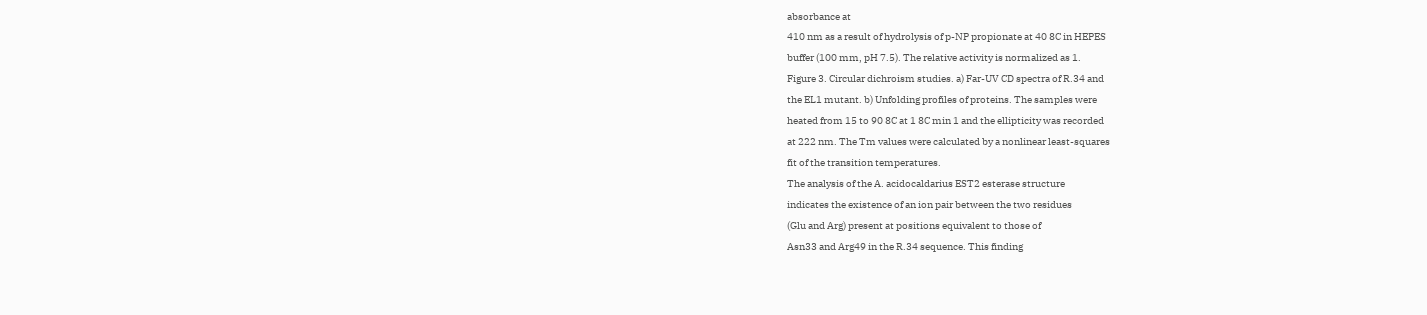absorbance at
410 nm as a result of hydrolysis of p-NP propionate at 40 8C in HEPES
buffer (100 mm, pH 7.5). The relative activity is normalized as 1.
Figure 3. Circular dichroism studies. a) Far-UV CD spectra of R.34 and
the EL1 mutant. b) Unfolding profiles of proteins. The samples were
heated from 15 to 90 8C at 1 8C min 1 and the ellipticity was recorded
at 222 nm. The Tm values were calculated by a nonlinear least-squares
fit of the transition temperatures.
The analysis of the A. acidocaldarius EST2 esterase structure
indicates the existence of an ion pair between the two residues
(Glu and Arg) present at positions equivalent to those of
Asn33 and Arg49 in the R.34 sequence. This finding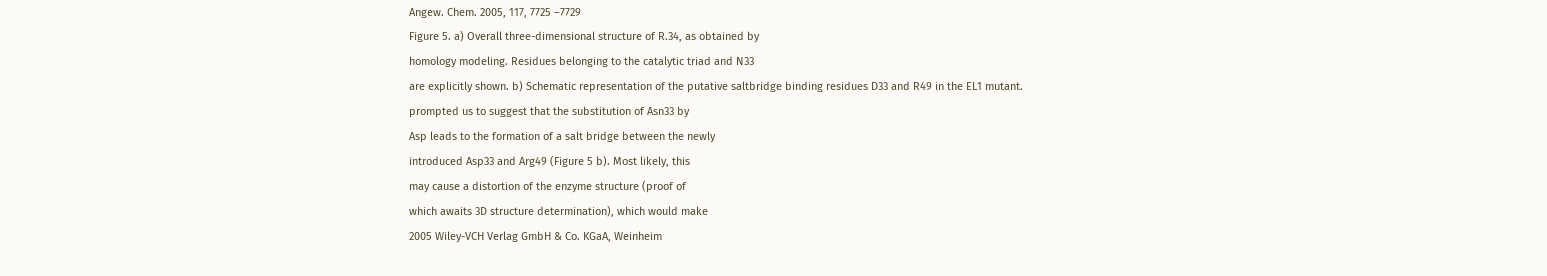Angew. Chem. 2005, 117, 7725 –7729
Figure 5. a) Overall three-dimensional structure of R.34, as obtained by
homology modeling. Residues belonging to the catalytic triad and N33
are explicitly shown. b) Schematic representation of the putative saltbridge binding residues D33 and R49 in the EL1 mutant.
prompted us to suggest that the substitution of Asn33 by
Asp leads to the formation of a salt bridge between the newly
introduced Asp33 and Arg49 (Figure 5 b). Most likely, this
may cause a distortion of the enzyme structure (proof of
which awaits 3D structure determination), which would make
2005 Wiley-VCH Verlag GmbH & Co. KGaA, Weinheim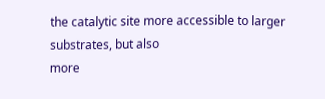the catalytic site more accessible to larger substrates, but also
more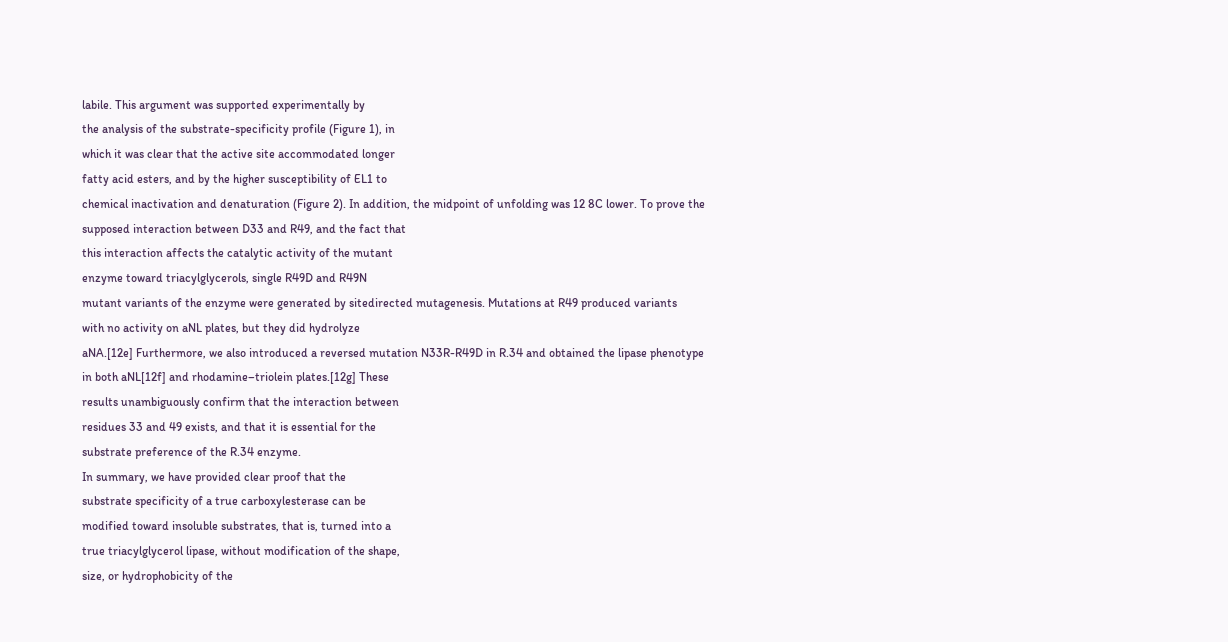labile. This argument was supported experimentally by
the analysis of the substrate-specificity profile (Figure 1), in
which it was clear that the active site accommodated longer
fatty acid esters, and by the higher susceptibility of EL1 to
chemical inactivation and denaturation (Figure 2). In addition, the midpoint of unfolding was 12 8C lower. To prove the
supposed interaction between D33 and R49, and the fact that
this interaction affects the catalytic activity of the mutant
enzyme toward triacylglycerols, single R49D and R49N
mutant variants of the enzyme were generated by sitedirected mutagenesis. Mutations at R49 produced variants
with no activity on aNL plates, but they did hydrolyze
aNA.[12e] Furthermore, we also introduced a reversed mutation N33R-R49D in R.34 and obtained the lipase phenotype
in both aNL[12f] and rhodamine–triolein plates.[12g] These
results unambiguously confirm that the interaction between
residues 33 and 49 exists, and that it is essential for the
substrate preference of the R.34 enzyme.
In summary, we have provided clear proof that the
substrate specificity of a true carboxylesterase can be
modified toward insoluble substrates, that is, turned into a
true triacylglycerol lipase, without modification of the shape,
size, or hydrophobicity of the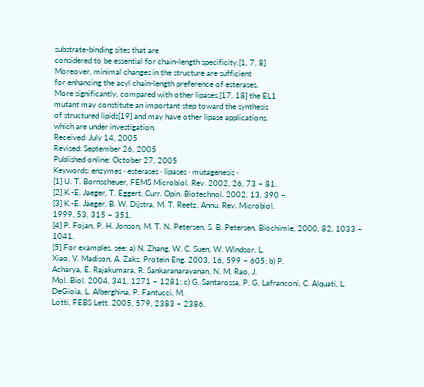substrate-binding sites that are
considered to be essential for chain-length specificity.[1, 7, 8]
Moreover, minimal changes in the structure are sufficient
for enhancing the acyl chain-length preference of esterases.
More significantly, compared with other lipases,[17, 18] the EL1
mutant may constitute an important step toward the synthesis
of structured lipids[19] and may have other lipase applications,
which are under investigation.
Received: July 14, 2005
Revised: September 26, 2005
Published online: October 27, 2005
Keywords: enzymes · esterases · lipases · mutagenesis ·
[1] U. T. Bornscheuer, FEMS Microbiol. Rev. 2002, 26, 73 – 81.
[2] K.-E. Jaeger, T. Eggert, Curr. Opin. Biotechnol. 2002, 13, 390 –
[3] K.-E. Jaeger, B. W. Dijstra, M. T. Reetz, Annu. Rev. Microbiol.
1999, 53, 315 – 351.
[4] P. Fojan, P. H. Jonson, M. T. N. Petersen, S. B. Petersen, Biochimie, 2000, 82, 1033 – 1041.
[5] For examples, see: a) N. Zhang, W. C. Suen, W. Windsor, L.
Xiao, V. Madison, A. Zaks, Protein Eng. 2003, 16, 599 – 605; b) P.
Acharya, E. Rajakumara, R. Sankaranarayanan, N. M. Rao, J.
Mol. Biol. 2004, 341, 1271 – 1281; c) G. Santarossa, P. G. Lafranconi, C. Alquati, L. DeGioia, L. Alberghina, P. Fantucci, M.
Lotti, FEBS Lett. 2005, 579, 2383 – 2386.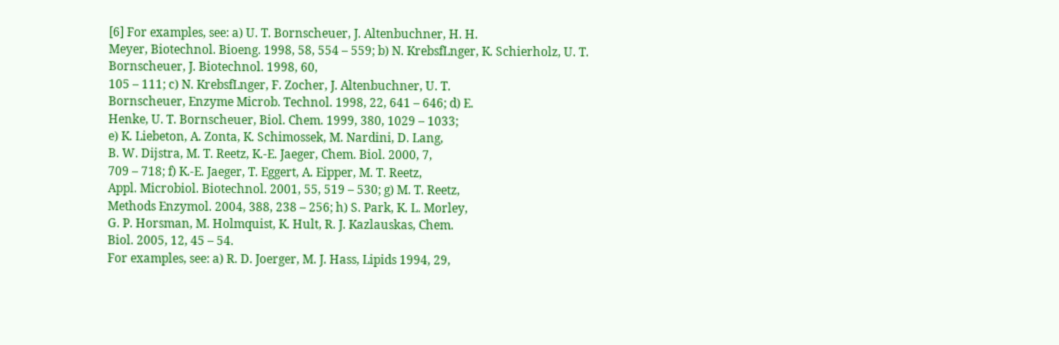[6] For examples, see: a) U. T. Bornscheuer, J. Altenbuchner, H. H.
Meyer, Biotechnol. Bioeng. 1998, 58, 554 – 559; b) N. KrebsfLnger, K. Schierholz, U. T. Bornscheuer, J. Biotechnol. 1998, 60,
105 – 111; c) N. KrebsfLnger, F. Zocher, J. Altenbuchner, U. T.
Bornscheuer, Enzyme Microb. Technol. 1998, 22, 641 – 646; d) E.
Henke, U. T. Bornscheuer, Biol. Chem. 1999, 380, 1029 – 1033;
e) K. Liebeton, A. Zonta, K. Schimossek, M. Nardini, D. Lang,
B. W. Dijstra, M. T. Reetz, K.-E. Jaeger, Chem. Biol. 2000, 7,
709 – 718; f) K.-E. Jaeger, T. Eggert, A. Eipper, M. T. Reetz,
Appl. Microbiol. Biotechnol. 2001, 55, 519 – 530; g) M. T. Reetz,
Methods Enzymol. 2004, 388, 238 – 256; h) S. Park, K. L. Morley,
G. P. Horsman, M. Holmquist, K. Hult, R. J. Kazlauskas, Chem.
Biol. 2005, 12, 45 – 54.
For examples, see: a) R. D. Joerger, M. J. Hass, Lipids 1994, 29,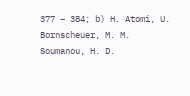377 – 384; b) H. Atomi, U. Bornscheuer, M. M. Soumanou, H. D.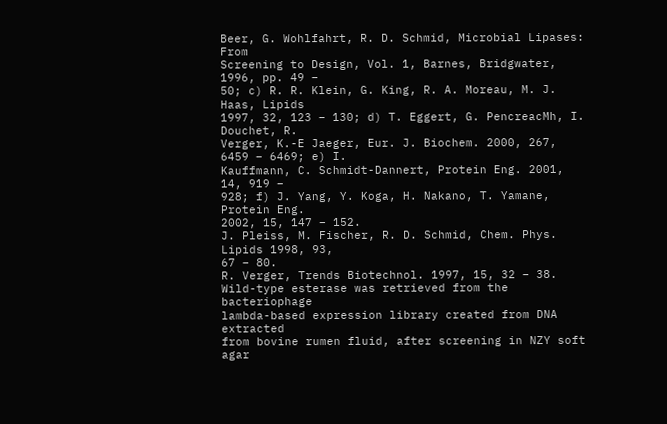Beer, G. Wohlfahrt, R. D. Schmid, Microbial Lipases: From
Screening to Design, Vol. 1, Barnes, Bridgwater, 1996, pp. 49 –
50; c) R. R. Klein, G. King, R. A. Moreau, M. J. Haas, Lipids
1997, 32, 123 – 130; d) T. Eggert, G. PencreacMh, I. Douchet, R.
Verger, K.-E Jaeger, Eur. J. Biochem. 2000, 267, 6459 – 6469; e) I.
Kauffmann, C. Schmidt-Dannert, Protein Eng. 2001, 14, 919 –
928; f) J. Yang, Y. Koga, H. Nakano, T. Yamane, Protein Eng.
2002, 15, 147 – 152.
J. Pleiss, M. Fischer, R. D. Schmid, Chem. Phys. Lipids 1998, 93,
67 – 80.
R. Verger, Trends Biotechnol. 1997, 15, 32 – 38.
Wild-type esterase was retrieved from the bacteriophage
lambda-based expression library created from DNA extracted
from bovine rumen fluid, after screening in NZY soft agar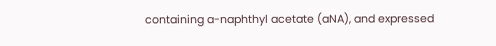containing a-naphthyl acetate (aNA), and expressed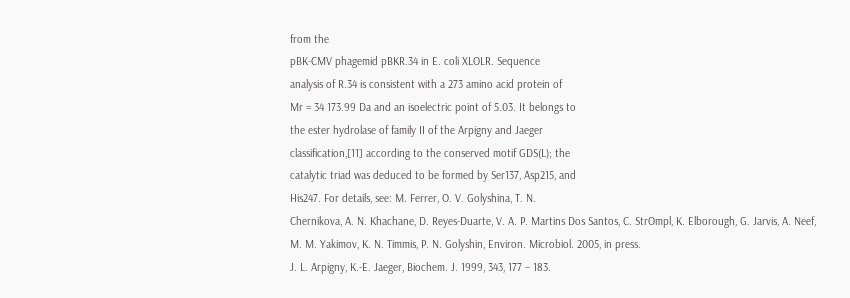from the
pBK-CMV phagemid pBKR.34 in E. coli XLOLR. Sequence
analysis of R.34 is consistent with a 273 amino acid protein of
Mr = 34 173.99 Da and an isoelectric point of 5.03. It belongs to
the ester hydrolase of family II of the Arpigny and Jaeger
classification,[11] according to the conserved motif GDS(L); the
catalytic triad was deduced to be formed by Ser137, Asp215, and
His247. For details, see: M. Ferrer, O. V. Golyshina, T. N.
Chernikova, A. N. Khachane, D. Reyes-Duarte, V. A. P. Martins Dos Santos, C. StrOmpl, K. Elborough, G. Jarvis, A. Neef,
M. M. Yakimov, K. N. Timmis, P. N. Golyshin, Environ. Microbiol. 2005, in press.
J. L. Arpigny, K.-E. Jaeger, Biochem. J. 1999, 343, 177 – 183.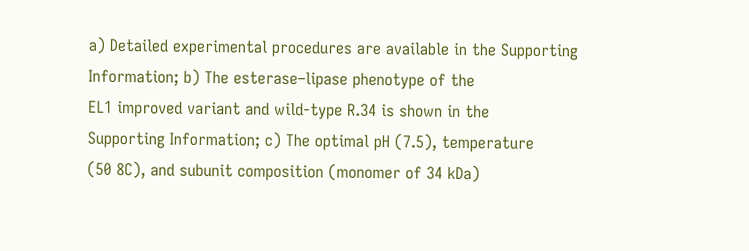a) Detailed experimental procedures are available in the Supporting Information; b) The esterase–lipase phenotype of the
EL1 improved variant and wild-type R.34 is shown in the
Supporting Information; c) The optimal pH (7.5), temperature
(50 8C), and subunit composition (monomer of 34 kDa)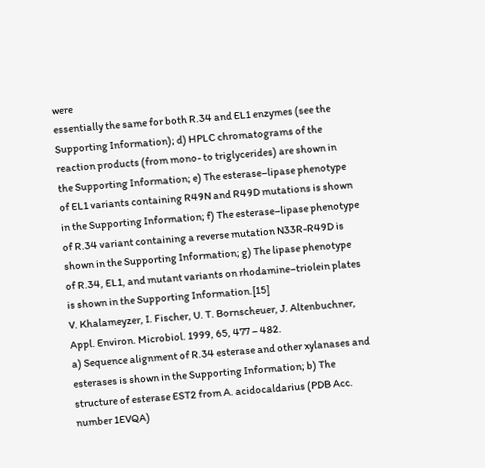were
essentially the same for both R.34 and EL1 enzymes (see the
Supporting Information); d) HPLC chromatograms of the
reaction products (from mono- to triglycerides) are shown in
the Supporting Information; e) The esterase–lipase phenotype
of EL1 variants containing R49N and R49D mutations is shown
in the Supporting Information; f) The esterase–lipase phenotype
of R.34 variant containing a reverse mutation N33R-R49D is
shown in the Supporting Information; g) The lipase phenotype
of R.34, EL1, and mutant variants on rhodamine–triolein plates
is shown in the Supporting Information.[15]
V. Khalameyzer, I. Fischer, U. T. Bornscheuer, J. Altenbuchner,
Appl. Environ. Microbiol. 1999, 65, 477 – 482.
a) Sequence alignment of R.34 esterase and other xylanases and
esterases is shown in the Supporting Information; b) The
structure of esterase EST2 from A. acidocaldarius (PDB Acc.
number 1EVQA)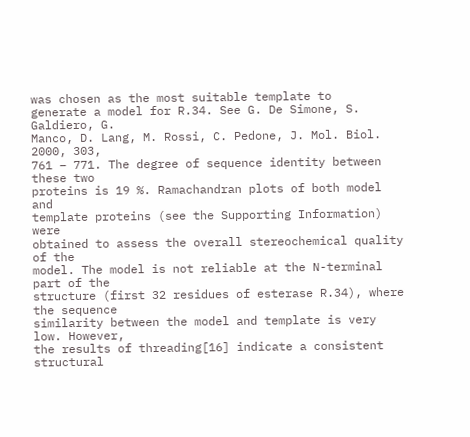was chosen as the most suitable template to
generate a model for R.34. See G. De Simone, S. Galdiero, G.
Manco, D. Lang, M. Rossi, C. Pedone, J. Mol. Biol. 2000, 303,
761 – 771. The degree of sequence identity between these two
proteins is 19 %. Ramachandran plots of both model and
template proteins (see the Supporting Information) were
obtained to assess the overall stereochemical quality of the
model. The model is not reliable at the N-terminal part of the
structure (first 32 residues of esterase R.34), where the sequence
similarity between the model and template is very low. However,
the results of threading[16] indicate a consistent structural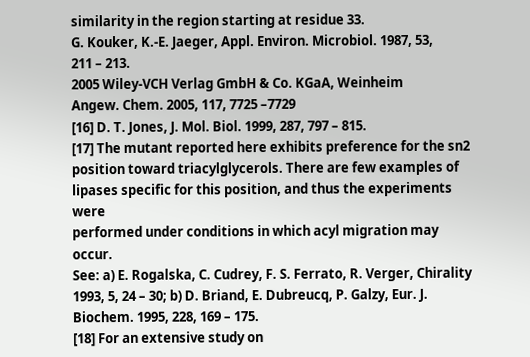similarity in the region starting at residue 33.
G. Kouker, K.-E. Jaeger, Appl. Environ. Microbiol. 1987, 53,
211 – 213.
2005 Wiley-VCH Verlag GmbH & Co. KGaA, Weinheim
Angew. Chem. 2005, 117, 7725 –7729
[16] D. T. Jones, J. Mol. Biol. 1999, 287, 797 – 815.
[17] The mutant reported here exhibits preference for the sn2
position toward triacylglycerols. There are few examples of
lipases specific for this position, and thus the experiments were
performed under conditions in which acyl migration may occur.
See: a) E. Rogalska, C. Cudrey, F. S. Ferrato, R. Verger, Chirality
1993, 5, 24 – 30; b) D. Briand, E. Dubreucq, P. Galzy, Eur. J.
Biochem. 1995, 228, 169 – 175.
[18] For an extensive study on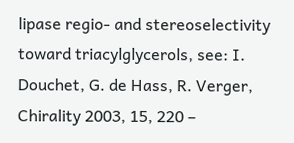lipase regio- and stereoselectivity
toward triacylglycerols, see: I. Douchet, G. de Hass, R. Verger,
Chirality 2003, 15, 220 –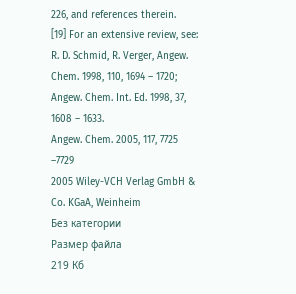226, and references therein.
[19] For an extensive review, see: R. D. Schmid, R. Verger, Angew.
Chem. 1998, 110, 1694 – 1720; Angew. Chem. Int. Ed. 1998, 37,
1608 – 1633.
Angew. Chem. 2005, 117, 7725 –7729
2005 Wiley-VCH Verlag GmbH & Co. KGaA, Weinheim
Без категории
Размер файла
219 Кб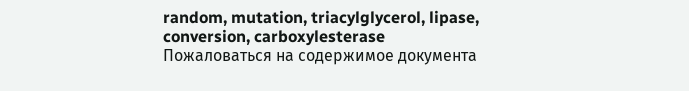random, mutation, triacylglycerol, lipase, conversion, carboxylesterase
Пожаловаться на содержимое документа